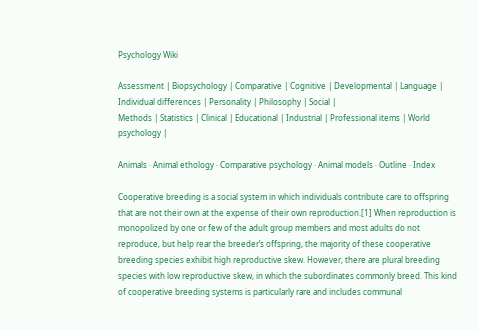Psychology Wiki

Assessment | Biopsychology | Comparative | Cognitive | Developmental | Language | Individual differences | Personality | Philosophy | Social |
Methods | Statistics | Clinical | Educational | Industrial | Professional items | World psychology |

Animals · Animal ethology · Comparative psychology · Animal models · Outline · Index

Cooperative breeding is a social system in which individuals contribute care to offspring that are not their own at the expense of their own reproduction.[1] When reproduction is monopolized by one or few of the adult group members and most adults do not reproduce, but help rear the breeder’s offspring, the majority of these cooperative breeding species exhibit high reproductive skew. However, there are plural breeding species with low reproductive skew, in which the subordinates commonly breed. This kind of cooperative breeding systems is particularly rare and includes communal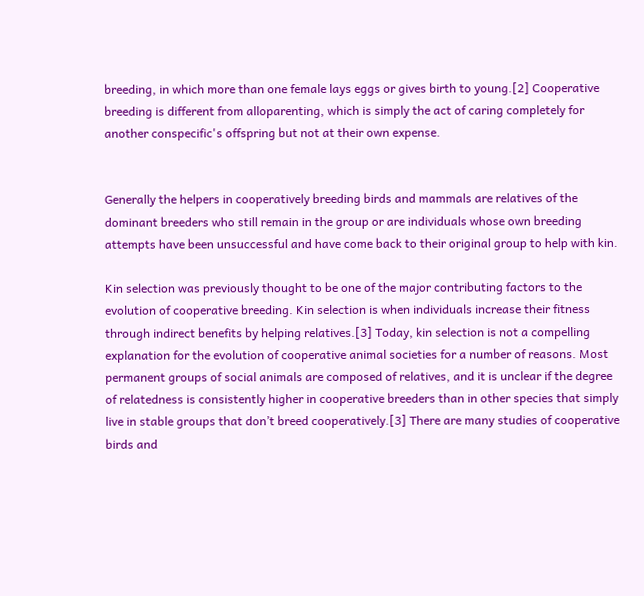breeding, in which more than one female lays eggs or gives birth to young.[2] Cooperative breeding is different from alloparenting, which is simply the act of caring completely for another conspecific's offspring but not at their own expense.


Generally the helpers in cooperatively breeding birds and mammals are relatives of the dominant breeders who still remain in the group or are individuals whose own breeding attempts have been unsuccessful and have come back to their original group to help with kin.

Kin selection was previously thought to be one of the major contributing factors to the evolution of cooperative breeding. Kin selection is when individuals increase their fitness through indirect benefits by helping relatives.[3] Today, kin selection is not a compelling explanation for the evolution of cooperative animal societies for a number of reasons. Most permanent groups of social animals are composed of relatives, and it is unclear if the degree of relatedness is consistently higher in cooperative breeders than in other species that simply live in stable groups that don’t breed cooperatively.[3] There are many studies of cooperative birds and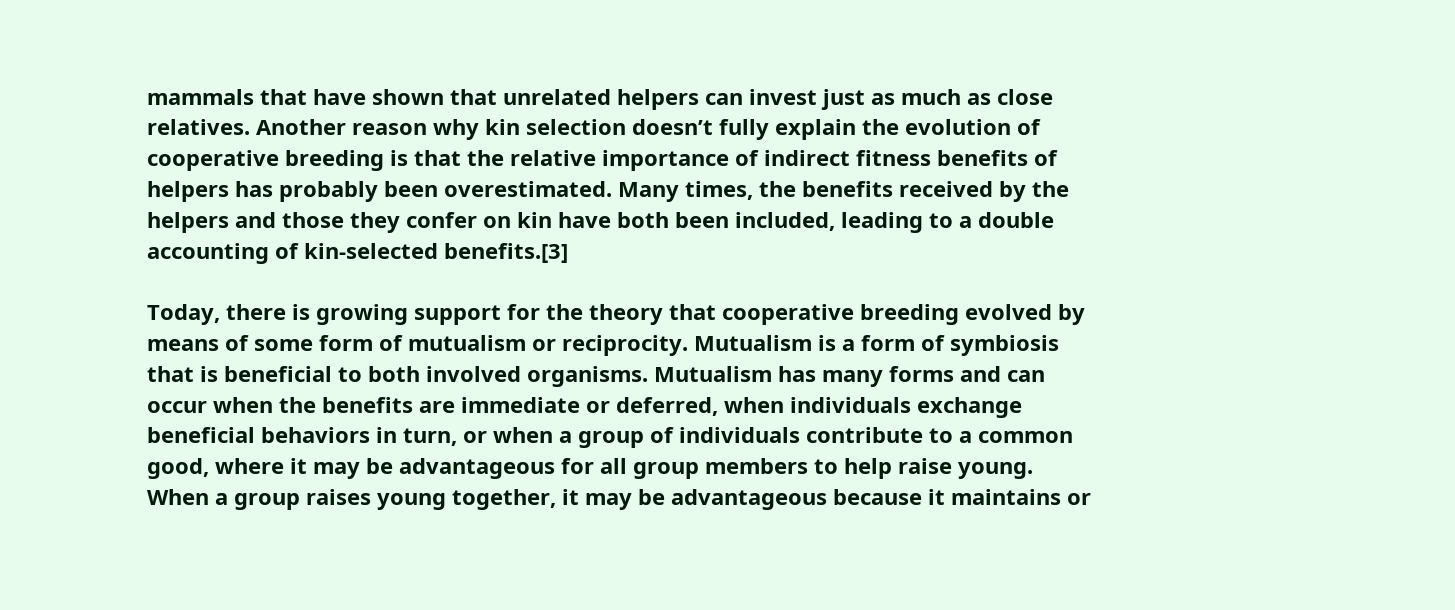mammals that have shown that unrelated helpers can invest just as much as close relatives. Another reason why kin selection doesn’t fully explain the evolution of cooperative breeding is that the relative importance of indirect fitness benefits of helpers has probably been overestimated. Many times, the benefits received by the helpers and those they confer on kin have both been included, leading to a double accounting of kin-selected benefits.[3]

Today, there is growing support for the theory that cooperative breeding evolved by means of some form of mutualism or reciprocity. Mutualism is a form of symbiosis that is beneficial to both involved organisms. Mutualism has many forms and can occur when the benefits are immediate or deferred, when individuals exchange beneficial behaviors in turn, or when a group of individuals contribute to a common good, where it may be advantageous for all group members to help raise young. When a group raises young together, it may be advantageous because it maintains or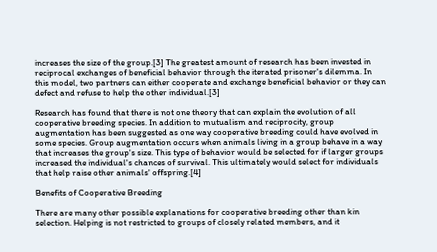increases the size of the group.[3] The greatest amount of research has been invested in reciprocal exchanges of beneficial behavior through the iterated prisoner's dilemma. In this model, two partners can either cooperate and exchange beneficial behavior or they can defect and refuse to help the other individual.[3]

Research has found that there is not one theory that can explain the evolution of all cooperative breeding species. In addition to mutualism and reciprocity, group augmentation has been suggested as one way cooperative breeding could have evolved in some species. Group augmentation occurs when animals living in a group behave in a way that increases the group's size. This type of behavior would be selected for if larger groups increased the individual's chances of survival. This ultimately would select for individuals that help raise other animals' offspring.[4]

Benefits of Cooperative Breeding

There are many other possible explanations for cooperative breeding other than kin selection. Helping is not restricted to groups of closely related members, and it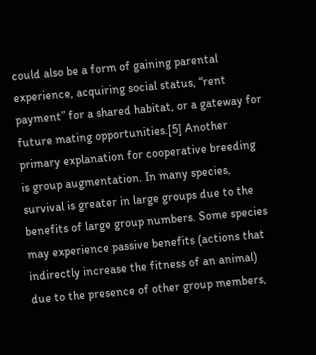could also be a form of gaining parental experience, acquiring social status, “rent payment” for a shared habitat, or a gateway for future mating opportunities.[5] Another primary explanation for cooperative breeding is group augmentation. In many species, survival is greater in large groups due to the benefits of large group numbers. Some species may experience passive benefits (actions that indirectly increase the fitness of an animal) due to the presence of other group members,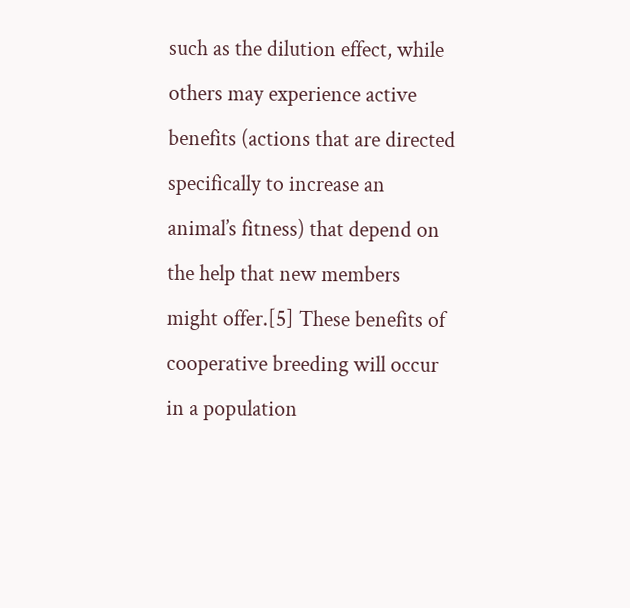such as the dilution effect, while others may experience active benefits (actions that are directed specifically to increase an animal’s fitness) that depend on the help that new members might offer.[5] These benefits of cooperative breeding will occur in a population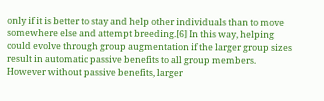only if it is better to stay and help other individuals than to move somewhere else and attempt breeding.[6] In this way, helping could evolve through group augmentation if the larger group sizes result in automatic passive benefits to all group members. However without passive benefits, larger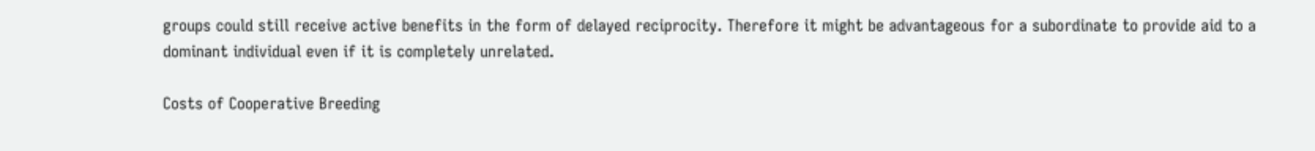groups could still receive active benefits in the form of delayed reciprocity. Therefore it might be advantageous for a subordinate to provide aid to a dominant individual even if it is completely unrelated.

Costs of Cooperative Breeding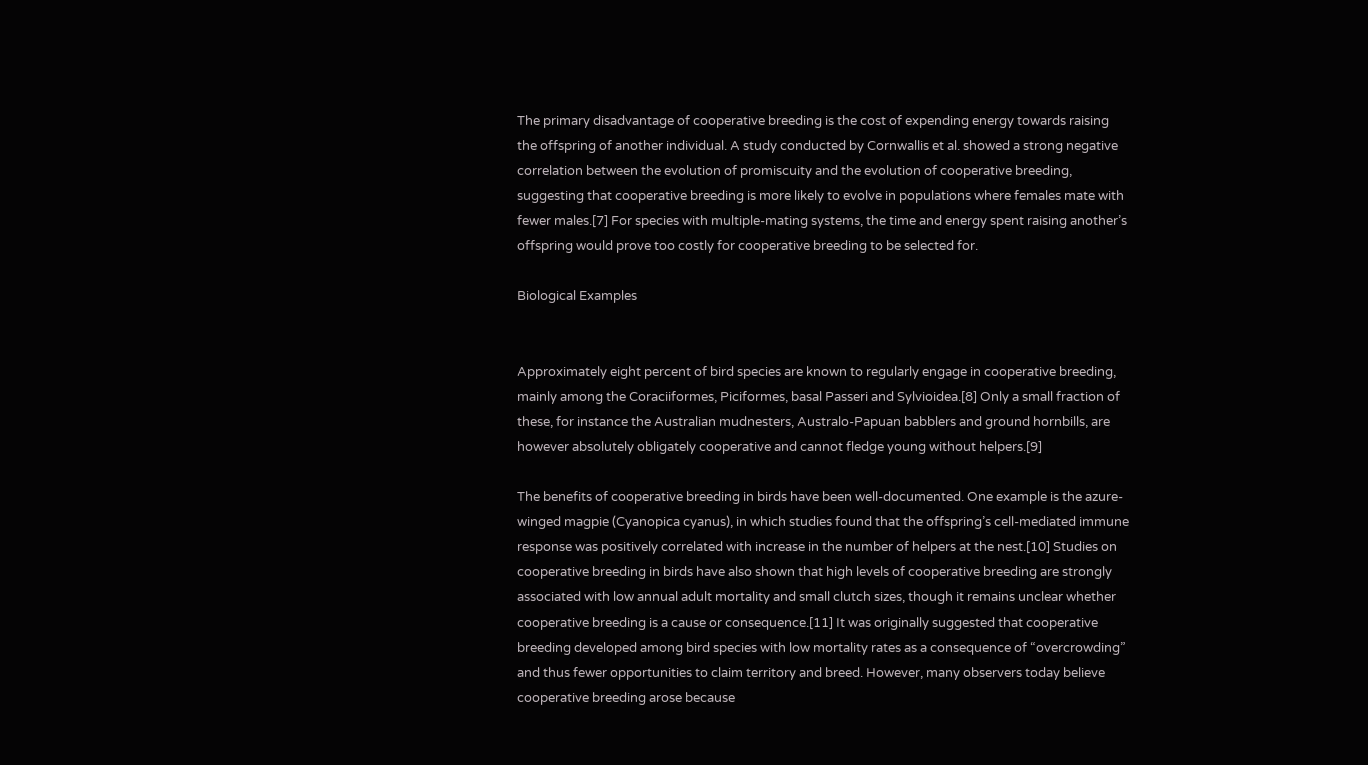The primary disadvantage of cooperative breeding is the cost of expending energy towards raising the offspring of another individual. A study conducted by Cornwallis et al. showed a strong negative correlation between the evolution of promiscuity and the evolution of cooperative breeding, suggesting that cooperative breeding is more likely to evolve in populations where females mate with fewer males.[7] For species with multiple-mating systems, the time and energy spent raising another’s offspring would prove too costly for cooperative breeding to be selected for.

Biological Examples


Approximately eight percent of bird species are known to regularly engage in cooperative breeding, mainly among the Coraciiformes, Piciformes, basal Passeri and Sylvioidea.[8] Only a small fraction of these, for instance the Australian mudnesters, Australo-Papuan babblers and ground hornbills, are however absolutely obligately cooperative and cannot fledge young without helpers.[9]

The benefits of cooperative breeding in birds have been well-documented. One example is the azure-winged magpie (Cyanopica cyanus), in which studies found that the offspring’s cell-mediated immune response was positively correlated with increase in the number of helpers at the nest.[10] Studies on cooperative breeding in birds have also shown that high levels of cooperative breeding are strongly associated with low annual adult mortality and small clutch sizes, though it remains unclear whether cooperative breeding is a cause or consequence.[11] It was originally suggested that cooperative breeding developed among bird species with low mortality rates as a consequence of “overcrowding” and thus fewer opportunities to claim territory and breed. However, many observers today believe cooperative breeding arose because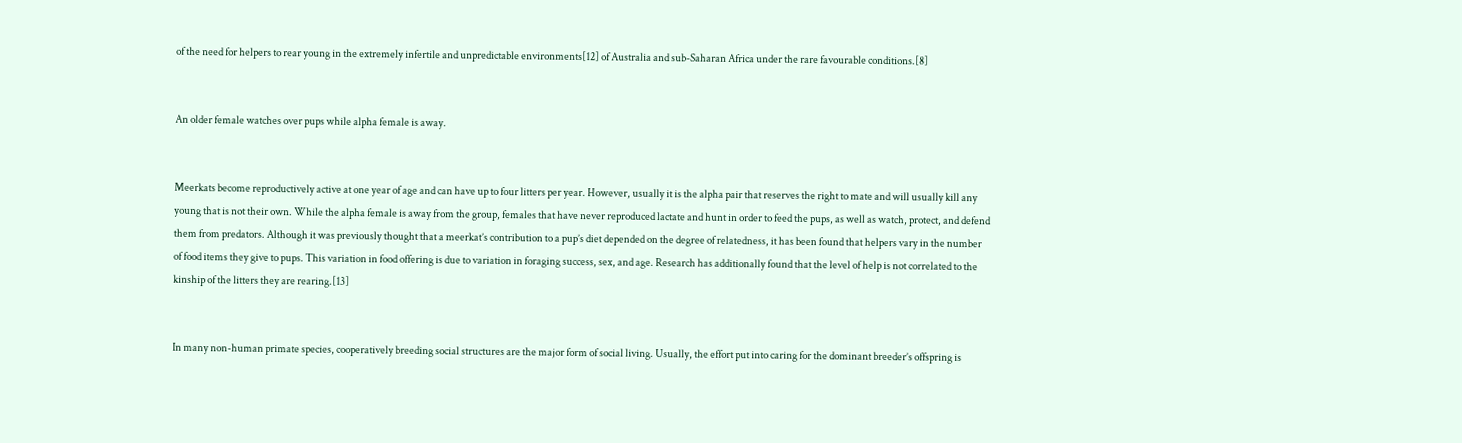of the need for helpers to rear young in the extremely infertile and unpredictable environments[12] of Australia and sub-Saharan Africa under the rare favourable conditions.[8]


An older female watches over pups while alpha female is away.


Meerkats become reproductively active at one year of age and can have up to four litters per year. However, usually it is the alpha pair that reserves the right to mate and will usually kill any young that is not their own. While the alpha female is away from the group, females that have never reproduced lactate and hunt in order to feed the pups, as well as watch, protect, and defend them from predators. Although it was previously thought that a meerkat’s contribution to a pup’s diet depended on the degree of relatedness, it has been found that helpers vary in the number of food items they give to pups. This variation in food offering is due to variation in foraging success, sex, and age. Research has additionally found that the level of help is not correlated to the kinship of the litters they are rearing.[13]


In many non-human primate species, cooperatively breeding social structures are the major form of social living. Usually, the effort put into caring for the dominant breeder’s offspring is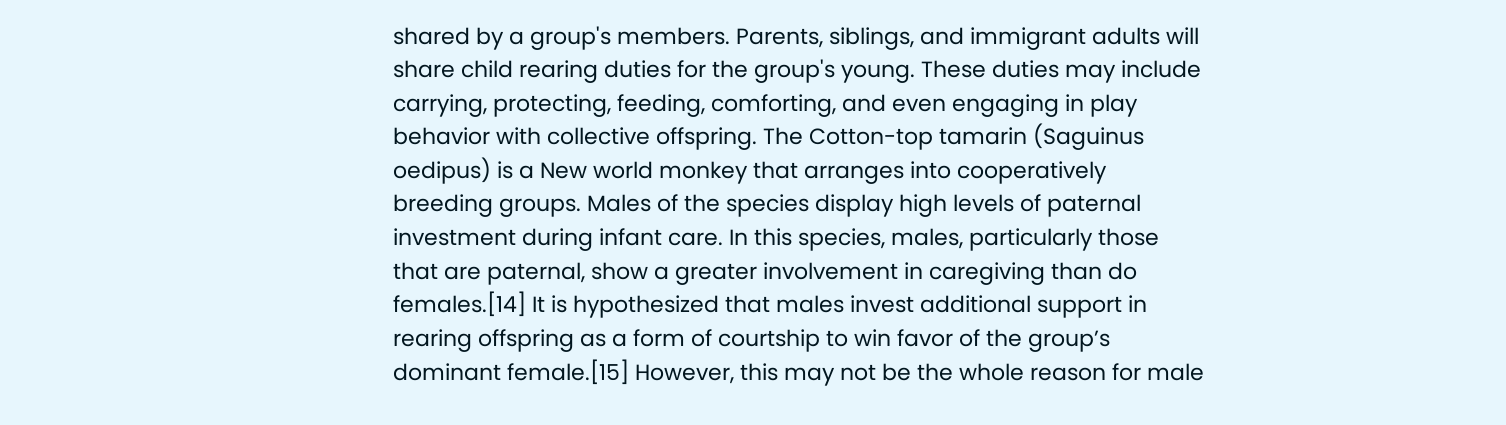shared by a group's members. Parents, siblings, and immigrant adults will share child rearing duties for the group's young. These duties may include carrying, protecting, feeding, comforting, and even engaging in play behavior with collective offspring. The Cotton-top tamarin (Saguinus oedipus) is a New world monkey that arranges into cooperatively breeding groups. Males of the species display high levels of paternal investment during infant care. In this species, males, particularly those that are paternal, show a greater involvement in caregiving than do females.[14] It is hypothesized that males invest additional support in rearing offspring as a form of courtship to win favor of the group’s dominant female.[15] However, this may not be the whole reason for male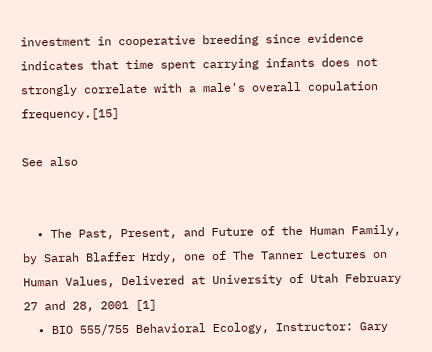investment in cooperative breeding since evidence indicates that time spent carrying infants does not strongly correlate with a male's overall copulation frequency.[15]

See also


  • The Past, Present, and Future of the Human Family, by Sarah Blaffer Hrdy, one of The Tanner Lectures on Human Values, Delivered at University of Utah February 27 and 28, 2001 [1]
  • BIO 555/755 Behavioral Ecology, Instructor: Gary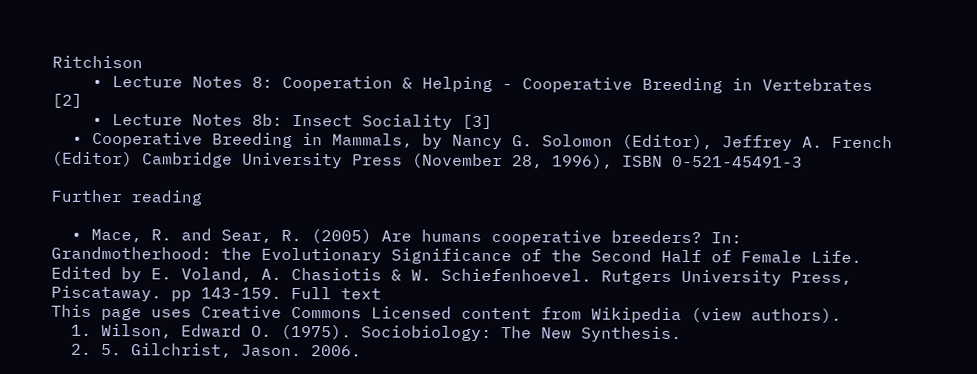Ritchison
    • Lecture Notes 8: Cooperation & Helping - Cooperative Breeding in Vertebrates [2]
    • Lecture Notes 8b: Insect Sociality [3]
  • Cooperative Breeding in Mammals, by Nancy G. Solomon (Editor), Jeffrey A. French (Editor) Cambridge University Press (November 28, 1996), ISBN 0-521-45491-3

Further reading

  • Mace, R. and Sear, R. (2005) Are humans cooperative breeders? In: Grandmotherhood: the Evolutionary Significance of the Second Half of Female Life. Edited by E. Voland, A. Chasiotis & W. Schiefenhoevel. Rutgers University Press, Piscataway. pp 143-159. Full text
This page uses Creative Commons Licensed content from Wikipedia (view authors).
  1. Wilson, Edward O. (1975). Sociobiology: The New Synthesis.
  2. 5. Gilchrist, Jason. 2006.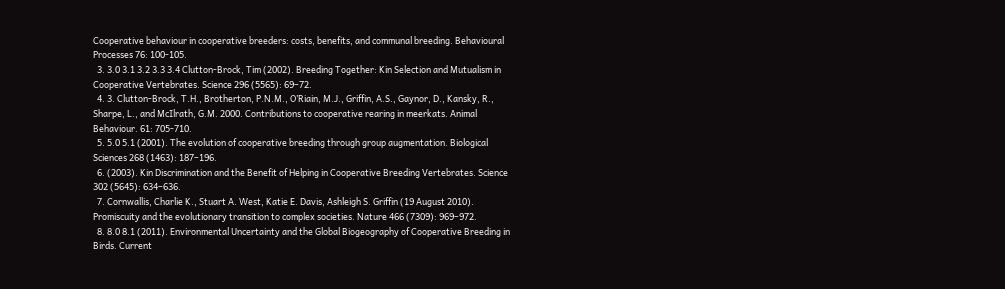Cooperative behaviour in cooperative breeders: costs, benefits, and communal breeding. Behavioural Processes 76: 100-105.
  3. 3.0 3.1 3.2 3.3 3.4 Clutton-Brock, Tim (2002). Breeding Together: Kin Selection and Mutualism in Cooperative Vertebrates. Science 296 (5565): 69–72.
  4. 3. Clutton-Brock, T.H., Brotherton, P.N.M., O’Riain, M.J., Griffin, A.S., Gaynor, D., Kansky, R., Sharpe, L., and McIlrath, G.M. 2000. Contributions to cooperative rearing in meerkats. Animal Behaviour. 61: 705-710.
  5. 5.0 5.1 (2001). The evolution of cooperative breeding through group augmentation. Biological Sciences 268 (1463): 187–196.
  6. (2003). Kin Discrimination and the Benefit of Helping in Cooperative Breeding Vertebrates. Science 302 (5645): 634–636.
  7. Cornwallis, Charlie K., Stuart A. West, Katie E. Davis, Ashleigh S. Griffin (19 August 2010). Promiscuity and the evolutionary transition to complex societies. Nature 466 (7309): 969–972.
  8. 8.0 8.1 (2011). Environmental Uncertainty and the Global Biogeography of Cooperative Breeding in Birds. Current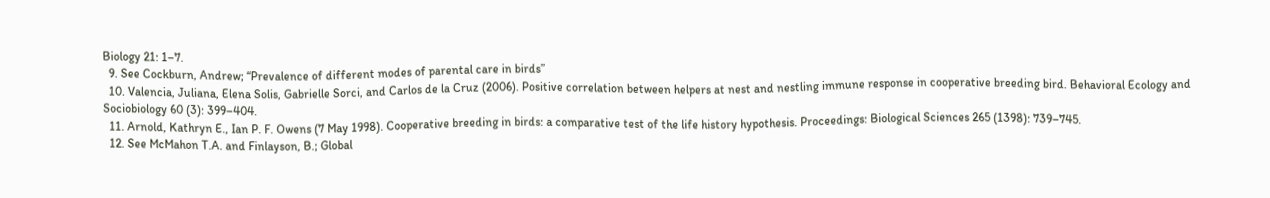Biology 21: 1–7.
  9. See Cockburn, Andrew; “Prevalence of different modes of parental care in birds”
  10. Valencia, Juliana, Elena Solis, Gabrielle Sorci, and Carlos de la Cruz (2006). Positive correlation between helpers at nest and nestling immune response in cooperative breeding bird. Behavioral Ecology and Sociobiology 60 (3): 399–404.
  11. Arnold, Kathryn E., Ian P. F. Owens (7 May 1998). Cooperative breeding in birds: a comparative test of the life history hypothesis. Proceedings: Biological Sciences 265 (1398): 739–745.
  12. See McMahon T.A. and Finlayson, B.; Global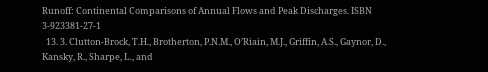Runoff: Continental Comparisons of Annual Flows and Peak Discharges. ISBN 3-923381-27-1
  13. 3. Clutton-Brock, T.H., Brotherton, P.N.M., O’Riain, M.J., Griffin, A.S., Gaynor, D., Kansky, R., Sharpe, L., and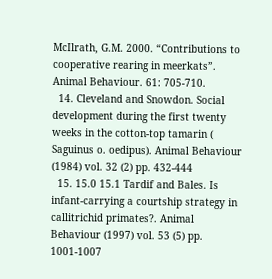McIlrath, G.M. 2000. “Contributions to cooperative rearing in meerkats”. Animal Behaviour. 61: 705-710.
  14. Cleveland and Snowdon. Social development during the first twenty weeks in the cotton-top tamarin ( Saguinus o. oedipus). Animal Behaviour (1984) vol. 32 (2) pp. 432-444
  15. 15.0 15.1 Tardif and Bales. Is infant-carrying a courtship strategy in callitrichid primates?. Animal Behaviour (1997) vol. 53 (5) pp. 1001-1007